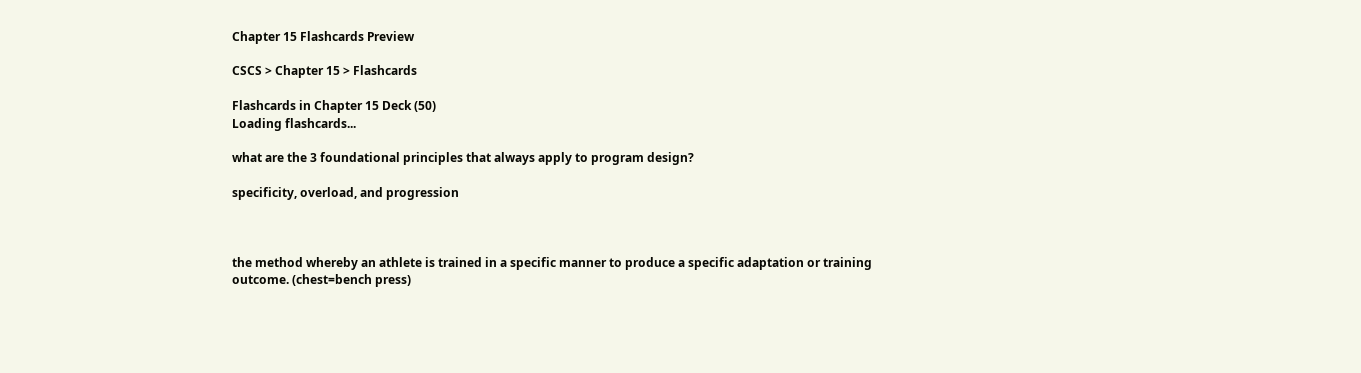Chapter 15 Flashcards Preview

CSCS > Chapter 15 > Flashcards

Flashcards in Chapter 15 Deck (50)
Loading flashcards...

what are the 3 foundational principles that always apply to program design?

specificity, overload, and progression



the method whereby an athlete is trained in a specific manner to produce a specific adaptation or training outcome. (chest=bench press)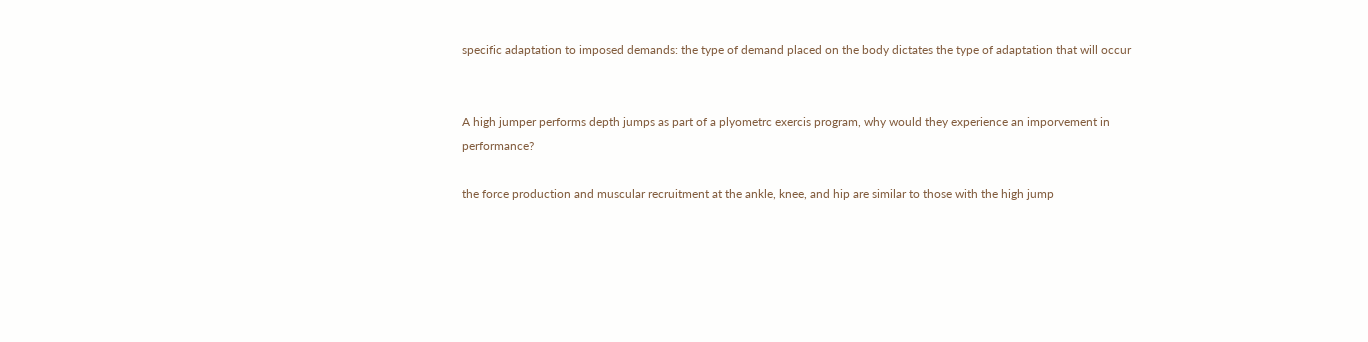specific adaptation to imposed demands: the type of demand placed on the body dictates the type of adaptation that will occur


A high jumper performs depth jumps as part of a plyometrc exercis program, why would they experience an imporvement in performance?

the force production and muscular recruitment at the ankle, knee, and hip are similar to those with the high jump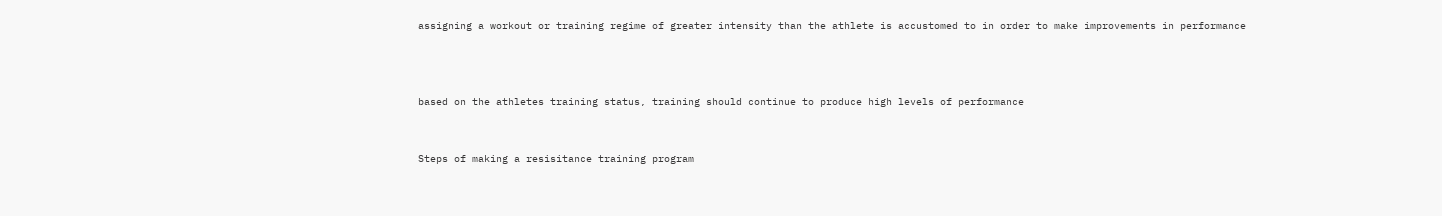assigning a workout or training regime of greater intensity than the athlete is accustomed to in order to make improvements in performance



based on the athletes training status, training should continue to produce high levels of performance


Steps of making a resisitance training program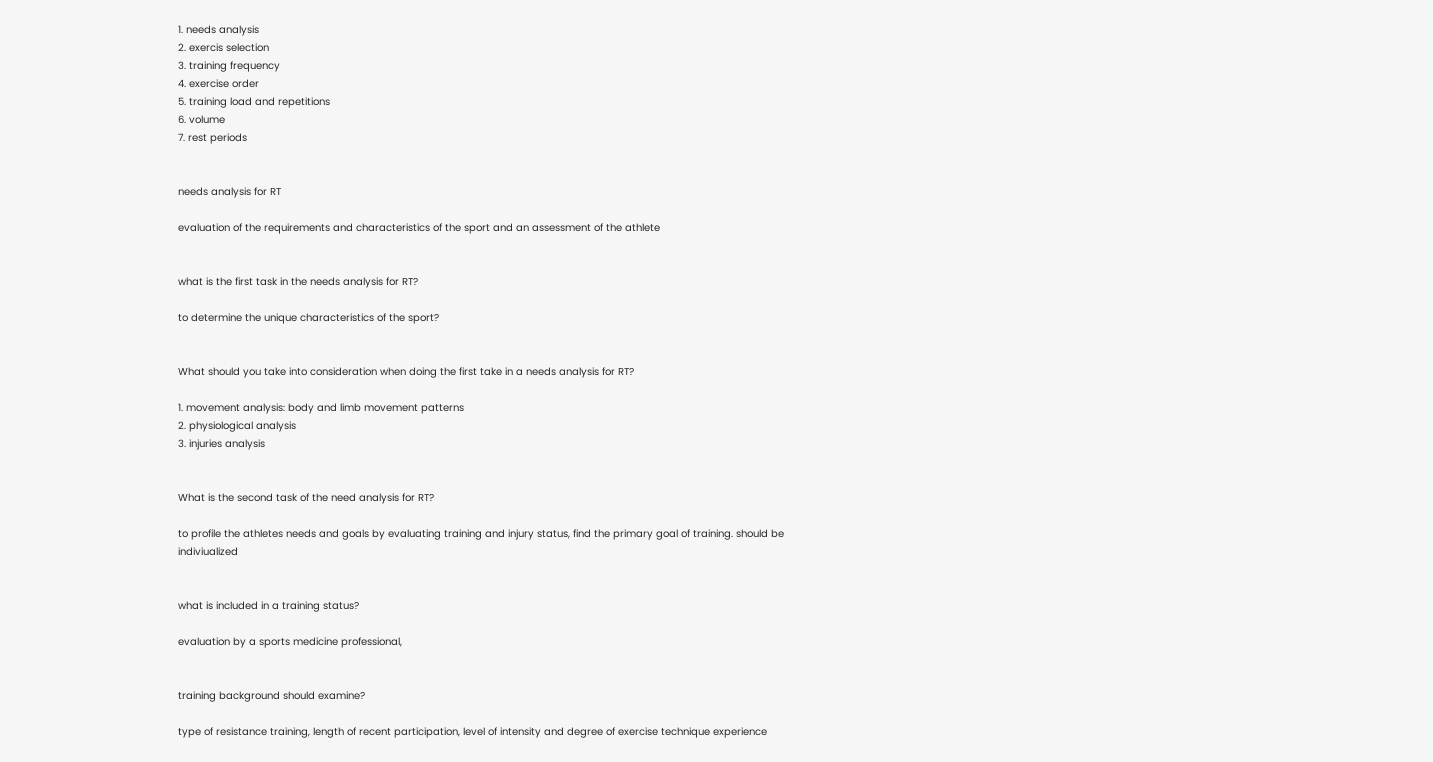1. needs analysis
2. exercis selection
3. training frequency
4. exercise order
5. training load and repetitions
6. volume
7. rest periods


needs analysis for RT

evaluation of the requirements and characteristics of the sport and an assessment of the athlete


what is the first task in the needs analysis for RT?

to determine the unique characteristics of the sport?


What should you take into consideration when doing the first take in a needs analysis for RT?

1. movement analysis: body and limb movement patterns
2. physiological analysis
3. injuries analysis


What is the second task of the need analysis for RT?

to profile the athletes needs and goals by evaluating training and injury status, find the primary goal of training. should be indiviualized


what is included in a training status?

evaluation by a sports medicine professional,


training background should examine?

type of resistance training, length of recent participation, level of intensity and degree of exercise technique experience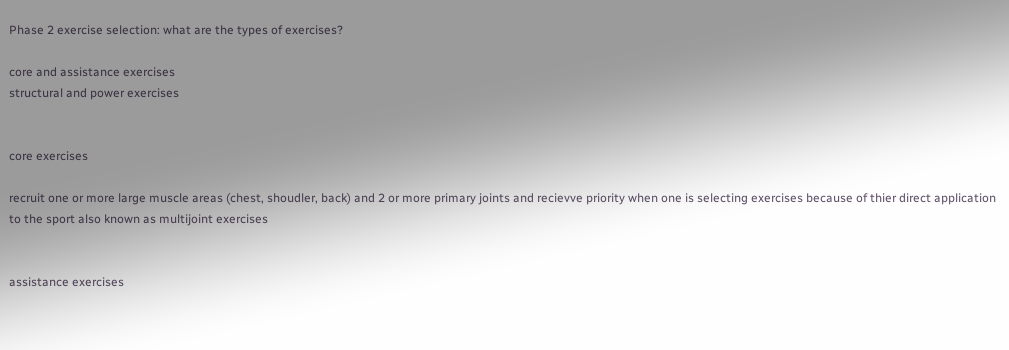Phase 2 exercise selection: what are the types of exercises?

core and assistance exercises
structural and power exercises


core exercises

recruit one or more large muscle areas (chest, shoudler, back) and 2 or more primary joints and recievve priority when one is selecting exercises because of thier direct application to the sport also known as multijoint exercises


assistance exercises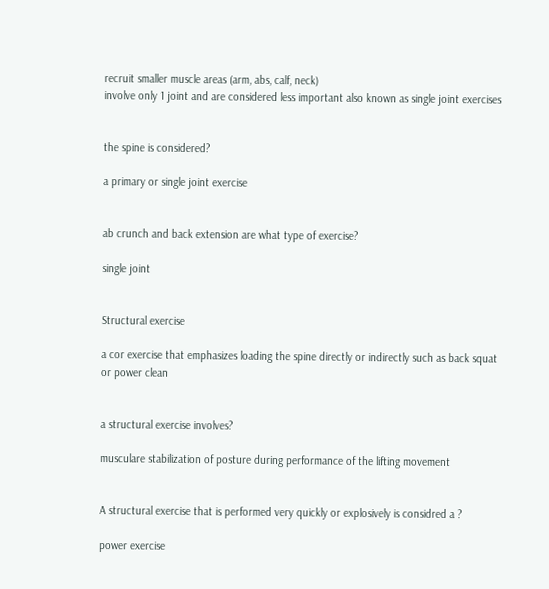recruit smaller muscle areas (arm, abs, calf, neck)
involve only 1 joint and are considered less important also known as single joint exercises


the spine is considered?

a primary or single joint exercise


ab crunch and back extension are what type of exercise?

single joint


Structural exercise

a cor exercise that emphasizes loading the spine directly or indirectly such as back squat or power clean


a structural exercise involves?

musculare stabilization of posture during performance of the lifting movement


A structural exercise that is performed very quickly or explosively is considred a ?

power exercise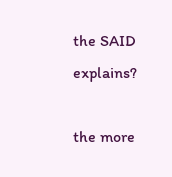the SAID explains?

the more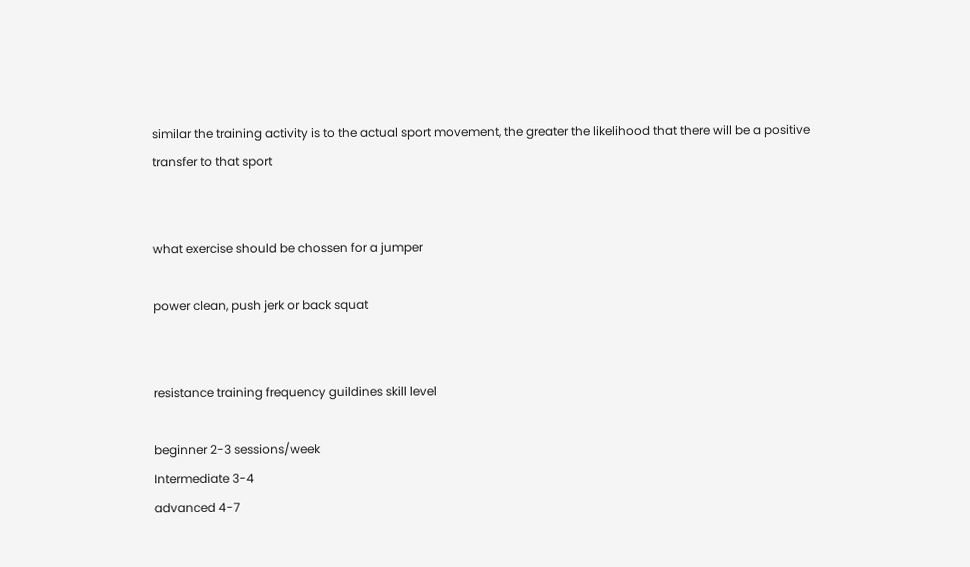similar the training activity is to the actual sport movement, the greater the likelihood that there will be a positive transfer to that sport


what exercise should be chossen for a jumper

power clean, push jerk or back squat


resistance training frequency guildines skill level

beginner 2-3 sessions/week
Intermediate 3-4
advanced 4-7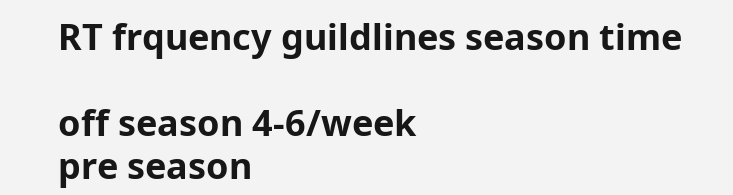RT frquency guildlines season time

off season 4-6/week
pre season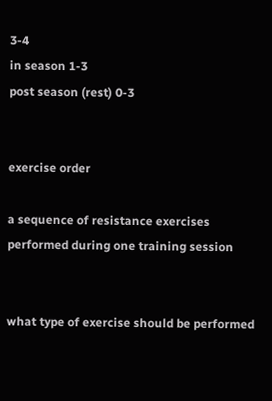3-4
in season 1-3
post season (rest) 0-3


exercise order

a sequence of resistance exercises performed during one training session


what type of exercise should be performed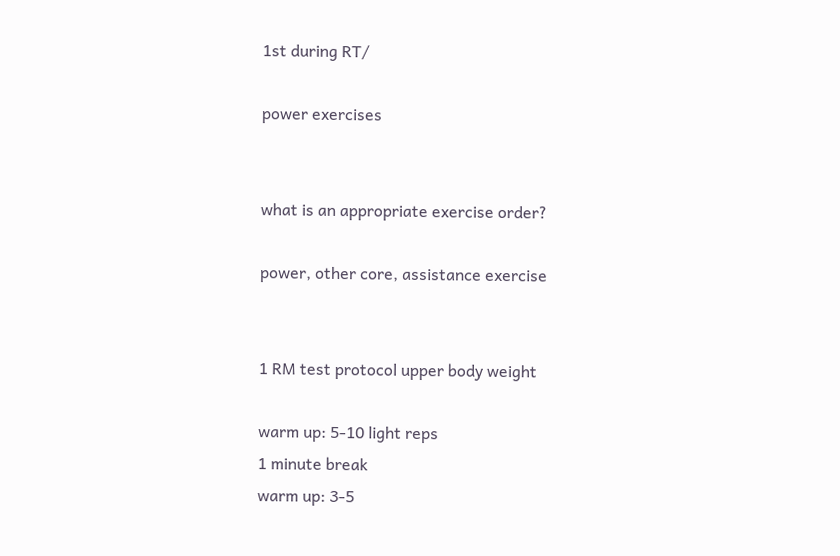1st during RT/

power exercises


what is an appropriate exercise order?

power, other core, assistance exercise


1 RM test protocol upper body weight

warm up: 5-10 light reps
1 minute break
warm up: 3-5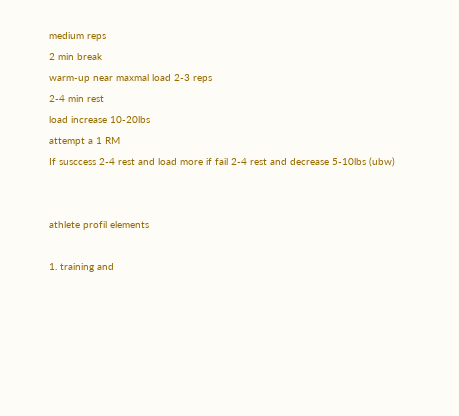medium reps
2 min break
warm-up near maxmal load 2-3 reps
2-4 min rest
load increase 10-20lbs
attempt a 1 RM
If susccess 2-4 rest and load more if fail 2-4 rest and decrease 5-10lbs (ubw)


athlete profil elements

1. training and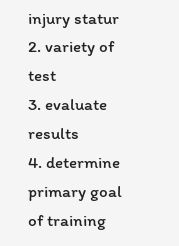injury statur
2. variety of test
3. evaluate results
4. determine primary goal of training